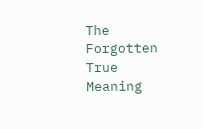The Forgotten True Meaning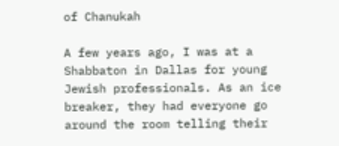of Chanukah

A few years ago, I was at a Shabbaton in Dallas for young Jewish professionals. As an ice breaker, they had everyone go around the room telling their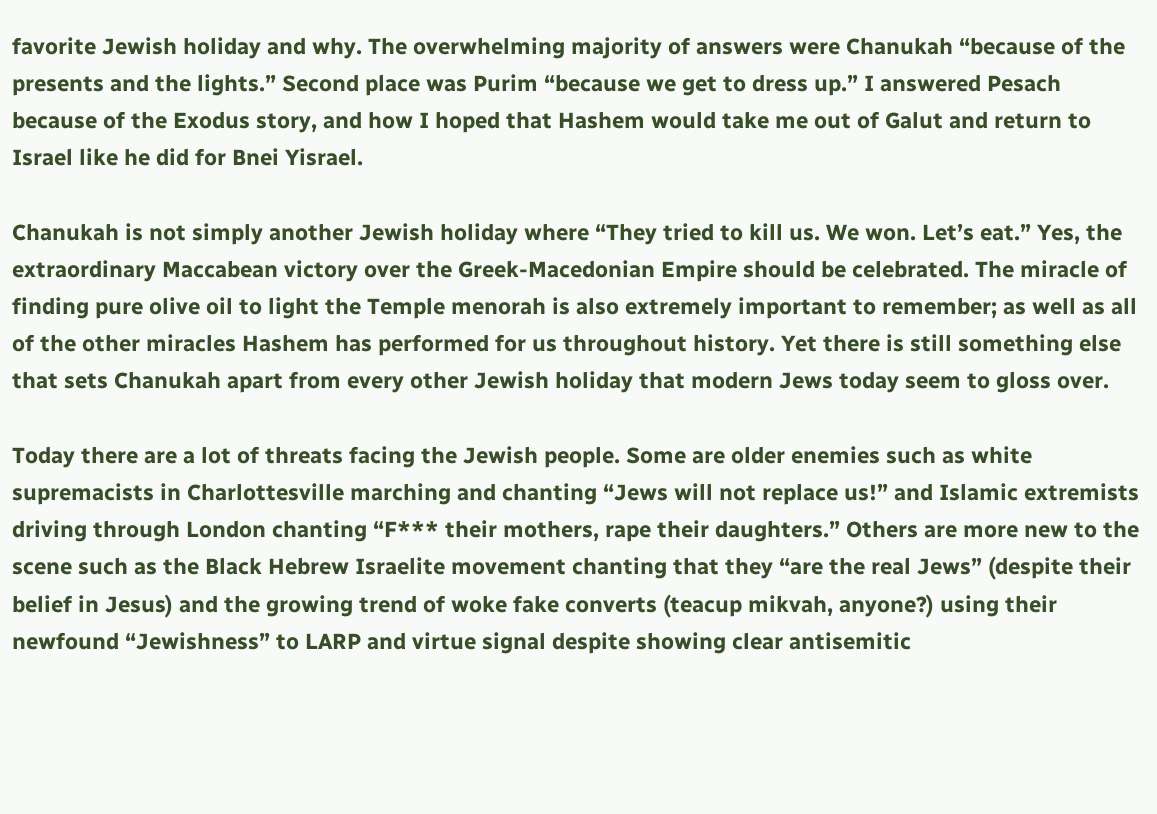favorite Jewish holiday and why. The overwhelming majority of answers were Chanukah “because of the presents and the lights.” Second place was Purim “because we get to dress up.” I answered Pesach because of the Exodus story, and how I hoped that Hashem would take me out of Galut and return to Israel like he did for Bnei Yisrael.

Chanukah is not simply another Jewish holiday where “They tried to kill us. We won. Let’s eat.” Yes, the extraordinary Maccabean victory over the Greek-Macedonian Empire should be celebrated. The miracle of finding pure olive oil to light the Temple menorah is also extremely important to remember; as well as all of the other miracles Hashem has performed for us throughout history. Yet there is still something else that sets Chanukah apart from every other Jewish holiday that modern Jews today seem to gloss over.

Today there are a lot of threats facing the Jewish people. Some are older enemies such as white supremacists in Charlottesville marching and chanting “Jews will not replace us!” and Islamic extremists driving through London chanting “F*** their mothers, rape their daughters.” Others are more new to the scene such as the Black Hebrew Israelite movement chanting that they “are the real Jews” (despite their belief in Jesus) and the growing trend of woke fake converts (teacup mikvah, anyone?) using their newfound “Jewishness” to LARP and virtue signal despite showing clear antisemitic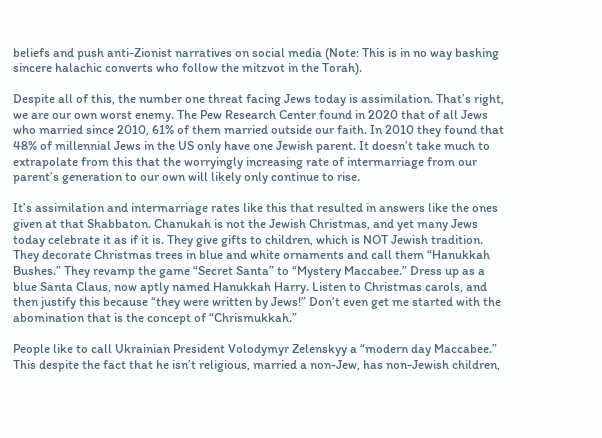beliefs and push anti-Zionist narratives on social media (Note: This is in no way bashing sincere halachic converts who follow the mitzvot in the Torah).

Despite all of this, the number one threat facing Jews today is assimilation. That’s right, we are our own worst enemy. The Pew Research Center found in 2020 that of all Jews who married since 2010, 61% of them married outside our faith. In 2010 they found that 48% of millennial Jews in the US only have one Jewish parent. It doesn’t take much to extrapolate from this that the worryingly increasing rate of intermarriage from our parent’s generation to our own will likely only continue to rise.

It’s assimilation and intermarriage rates like this that resulted in answers like the ones given at that Shabbaton. Chanukah is not the Jewish Christmas, and yet many Jews today celebrate it as if it is. They give gifts to children, which is NOT Jewish tradition. They decorate Christmas trees in blue and white ornaments and call them “Hanukkah Bushes.” They revamp the game “Secret Santa” to “Mystery Maccabee.” Dress up as a blue Santa Claus, now aptly named Hanukkah Harry. Listen to Christmas carols, and then justify this because “they were written by Jews!” Don’t even get me started with the abomination that is the concept of “Chrismukkah.”

People like to call Ukrainian President Volodymyr Zelenskyy a “modern day Maccabee.” This despite the fact that he isn’t religious, married a non-Jew, has non-Jewish children,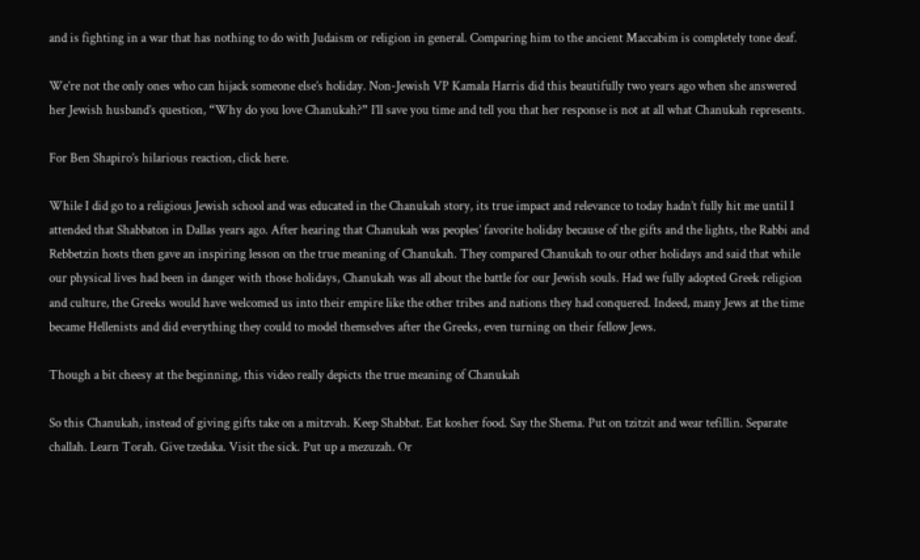and is fighting in a war that has nothing to do with Judaism or religion in general. Comparing him to the ancient Maccabim is completely tone deaf.

We’re not the only ones who can hijack someone else’s holiday. Non-Jewish VP Kamala Harris did this beautifully two years ago when she answered her Jewish husband’s question, “Why do you love Chanukah?” I’ll save you time and tell you that her response is not at all what Chanukah represents.

For Ben Shapiro’s hilarious reaction, click here.

While I did go to a religious Jewish school and was educated in the Chanukah story, its true impact and relevance to today hadn’t fully hit me until I attended that Shabbaton in Dallas years ago. After hearing that Chanukah was peoples’ favorite holiday because of the gifts and the lights, the Rabbi and Rebbetzin hosts then gave an inspiring lesson on the true meaning of Chanukah. They compared Chanukah to our other holidays and said that while our physical lives had been in danger with those holidays, Chanukah was all about the battle for our Jewish souls. Had we fully adopted Greek religion and culture, the Greeks would have welcomed us into their empire like the other tribes and nations they had conquered. Indeed, many Jews at the time became Hellenists and did everything they could to model themselves after the Greeks, even turning on their fellow Jews.

Though a bit cheesy at the beginning, this video really depicts the true meaning of Chanukah

So this Chanukah, instead of giving gifts take on a mitzvah. Keep Shabbat. Eat kosher food. Say the Shema. Put on tzitzit and wear tefillin. Separate challah. Learn Torah. Give tzedaka. Visit the sick. Put up a mezuzah. Or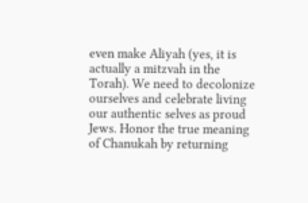even make Aliyah (yes, it is actually a mitzvah in the Torah). We need to decolonize ourselves and celebrate living our authentic selves as proud Jews. Honor the true meaning of Chanukah by returning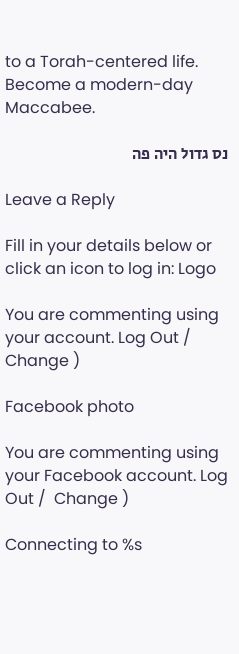to a Torah-centered life. Become a modern-day Maccabee.

נס גדול היה פה

Leave a Reply

Fill in your details below or click an icon to log in: Logo

You are commenting using your account. Log Out /  Change )

Facebook photo

You are commenting using your Facebook account. Log Out /  Change )

Connecting to %s